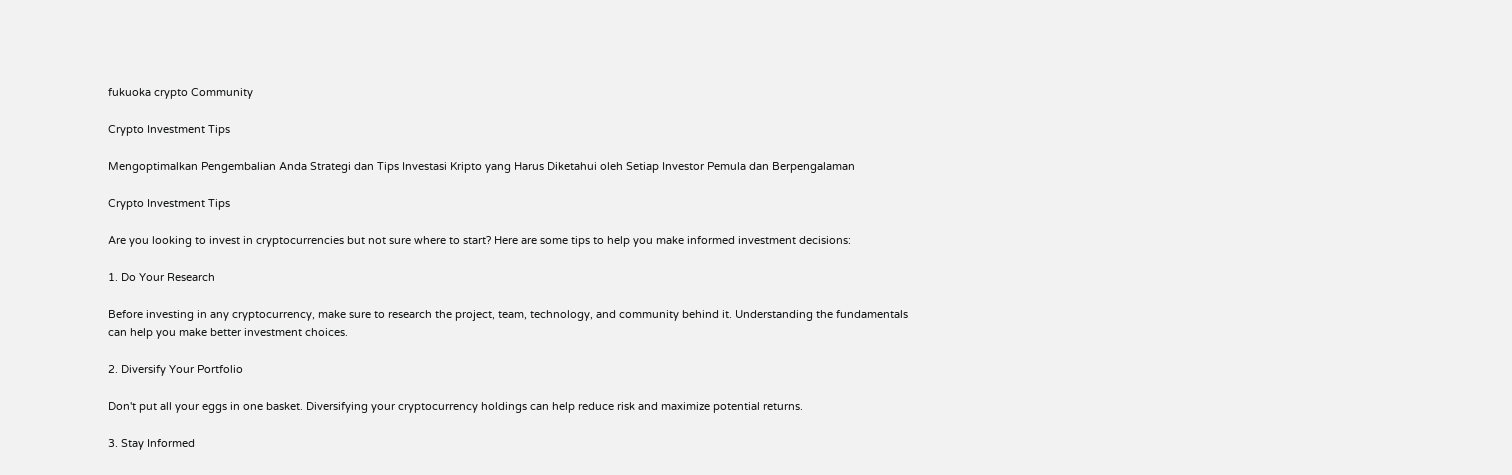fukuoka crypto Community

Crypto Investment Tips

Mengoptimalkan Pengembalian Anda Strategi dan Tips Investasi Kripto yang Harus Diketahui oleh Setiap Investor Pemula dan Berpengalaman

Crypto Investment Tips

Are you looking to invest in cryptocurrencies but not sure where to start? Here are some tips to help you make informed investment decisions:

1. Do Your Research

Before investing in any cryptocurrency, make sure to research the project, team, technology, and community behind it. Understanding the fundamentals can help you make better investment choices.

2. Diversify Your Portfolio

Don't put all your eggs in one basket. Diversifying your cryptocurrency holdings can help reduce risk and maximize potential returns.

3. Stay Informed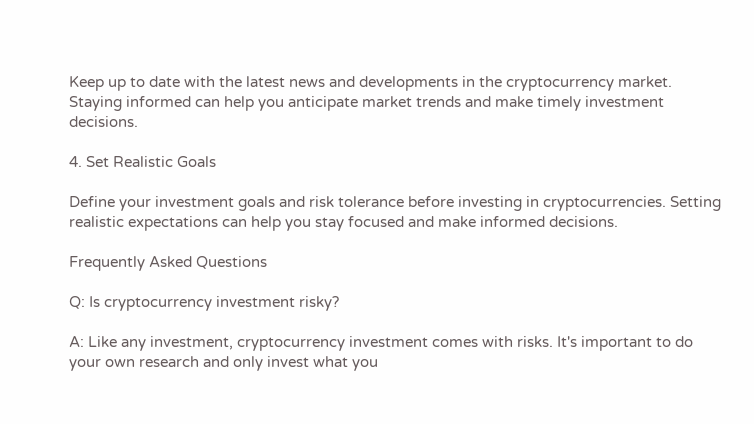Keep up to date with the latest news and developments in the cryptocurrency market. Staying informed can help you anticipate market trends and make timely investment decisions.

4. Set Realistic Goals

Define your investment goals and risk tolerance before investing in cryptocurrencies. Setting realistic expectations can help you stay focused and make informed decisions.

Frequently Asked Questions

Q: Is cryptocurrency investment risky?

A: Like any investment, cryptocurrency investment comes with risks. It's important to do your own research and only invest what you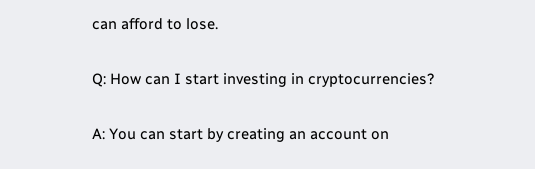can afford to lose.

Q: How can I start investing in cryptocurrencies?

A: You can start by creating an account on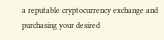a reputable cryptocurrency exchange and purchasing your desired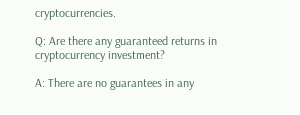cryptocurrencies.

Q: Are there any guaranteed returns in cryptocurrency investment?

A: There are no guarantees in any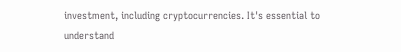investment, including cryptocurrencies. It's essential to understand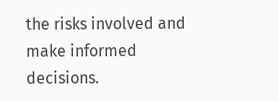the risks involved and make informed decisions.